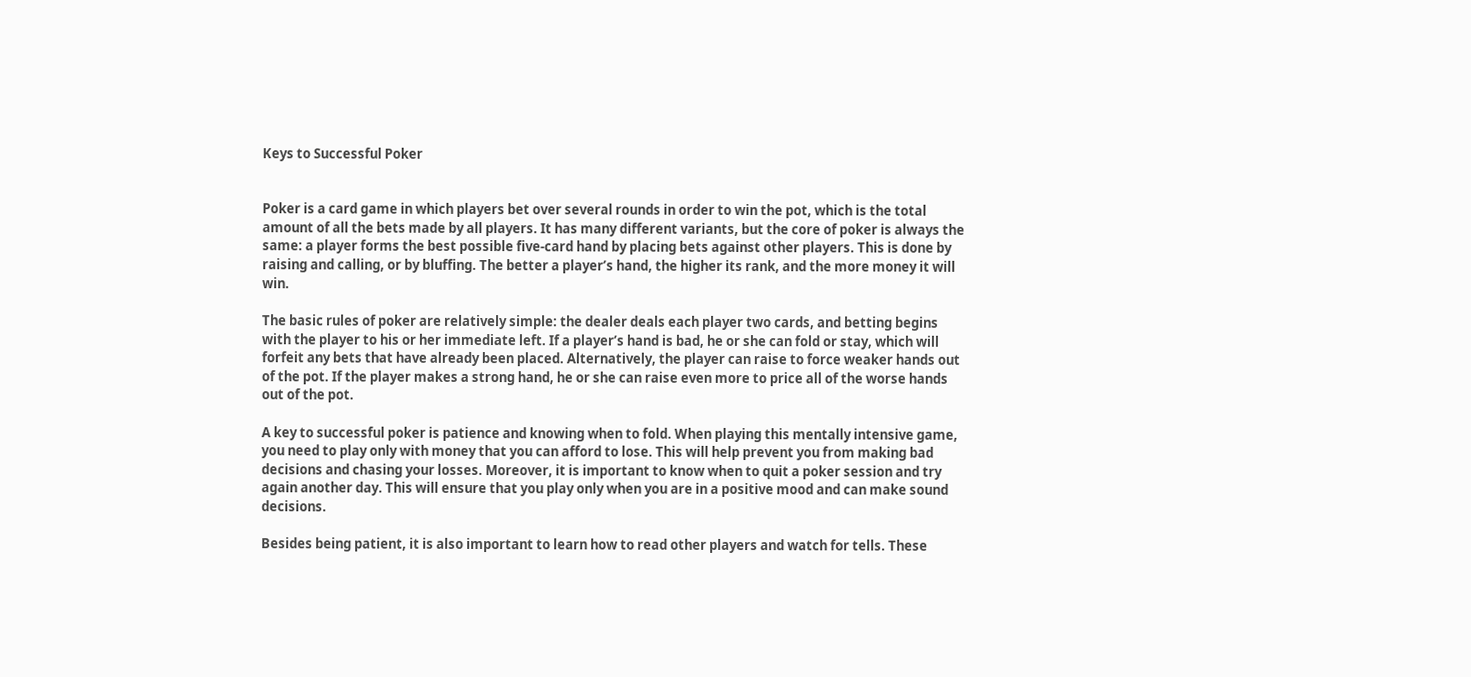Keys to Successful Poker


Poker is a card game in which players bet over several rounds in order to win the pot, which is the total amount of all the bets made by all players. It has many different variants, but the core of poker is always the same: a player forms the best possible five-card hand by placing bets against other players. This is done by raising and calling, or by bluffing. The better a player’s hand, the higher its rank, and the more money it will win.

The basic rules of poker are relatively simple: the dealer deals each player two cards, and betting begins with the player to his or her immediate left. If a player’s hand is bad, he or she can fold or stay, which will forfeit any bets that have already been placed. Alternatively, the player can raise to force weaker hands out of the pot. If the player makes a strong hand, he or she can raise even more to price all of the worse hands out of the pot.

A key to successful poker is patience and knowing when to fold. When playing this mentally intensive game, you need to play only with money that you can afford to lose. This will help prevent you from making bad decisions and chasing your losses. Moreover, it is important to know when to quit a poker session and try again another day. This will ensure that you play only when you are in a positive mood and can make sound decisions.

Besides being patient, it is also important to learn how to read other players and watch for tells. These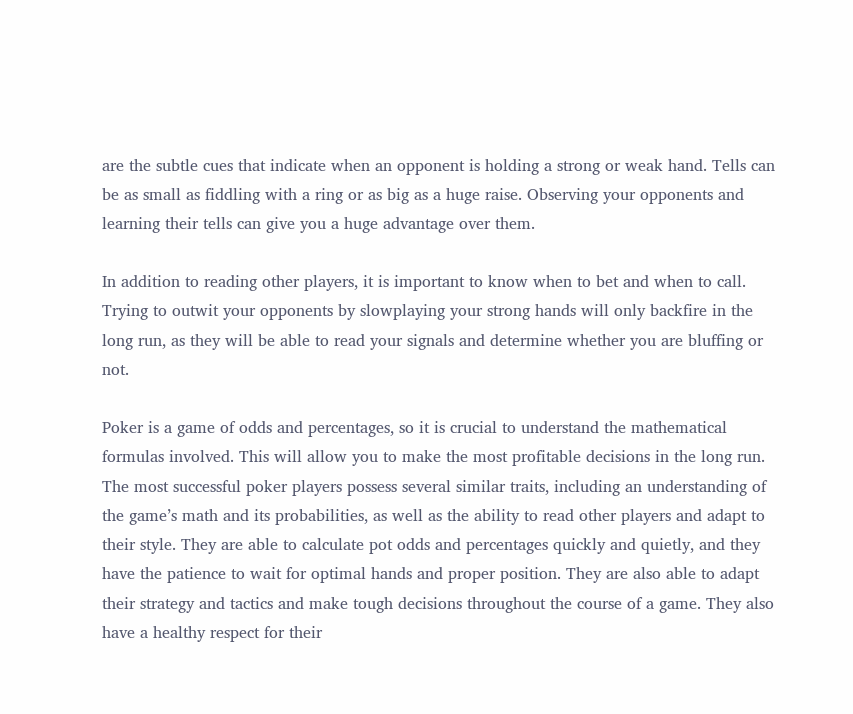are the subtle cues that indicate when an opponent is holding a strong or weak hand. Tells can be as small as fiddling with a ring or as big as a huge raise. Observing your opponents and learning their tells can give you a huge advantage over them.

In addition to reading other players, it is important to know when to bet and when to call. Trying to outwit your opponents by slowplaying your strong hands will only backfire in the long run, as they will be able to read your signals and determine whether you are bluffing or not.

Poker is a game of odds and percentages, so it is crucial to understand the mathematical formulas involved. This will allow you to make the most profitable decisions in the long run. The most successful poker players possess several similar traits, including an understanding of the game’s math and its probabilities, as well as the ability to read other players and adapt to their style. They are able to calculate pot odds and percentages quickly and quietly, and they have the patience to wait for optimal hands and proper position. They are also able to adapt their strategy and tactics and make tough decisions throughout the course of a game. They also have a healthy respect for their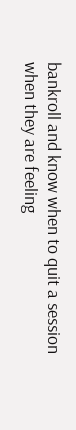bankroll and know when to quit a session when they are feeling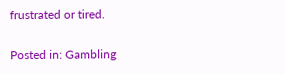frustrated or tired.

Posted in: Gambling